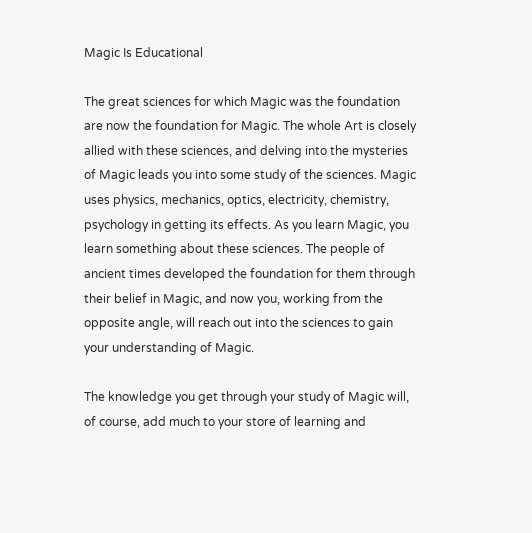Magic Is Educational

The great sciences for which Magic was the foundation are now the foundation for Magic. The whole Art is closely allied with these sciences, and delving into the mysteries of Magic leads you into some study of the sciences. Magic uses physics, mechanics, optics, electricity, chemistry, psychology in getting its effects. As you learn Magic, you learn something about these sciences. The people of ancient times developed the foundation for them through their belief in Magic, and now you, working from the opposite angle, will reach out into the sciences to gain your understanding of Magic.

The knowledge you get through your study of Magic will, of course, add much to your store of learning and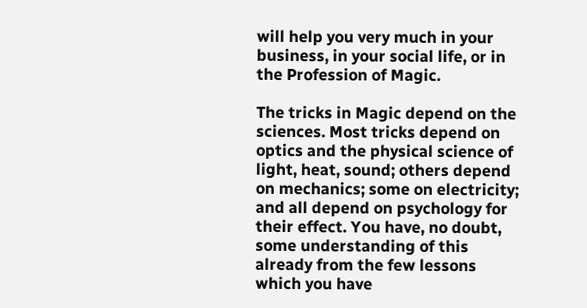will help you very much in your business, in your social life, or in the Profession of Magic.

The tricks in Magic depend on the sciences. Most tricks depend on optics and the physical science of light, heat, sound; others depend on mechanics; some on electricity; and all depend on psychology for their effect. You have, no doubt, some understanding of this already from the few lessons which you have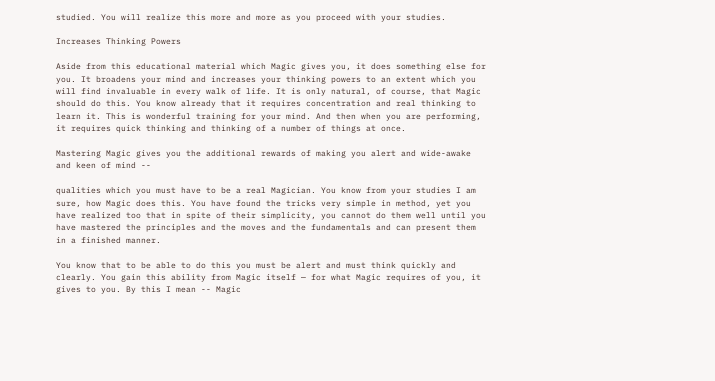studied. You will realize this more and more as you proceed with your studies.

Increases Thinking Powers

Aside from this educational material which Magic gives you, it does something else for you. It broadens your mind and increases your thinking powers to an extent which you will find invaluable in every walk of life. It is only natural, of course, that Magic should do this. You know already that it requires concentration and real thinking to learn it. This is wonderful training for your mind. And then when you are performing, it requires quick thinking and thinking of a number of things at once.

Mastering Magic gives you the additional rewards of making you alert and wide-awake and keen of mind --

qualities which you must have to be a real Magician. You know from your studies I am sure, how Magic does this. You have found the tricks very simple in method, yet you have realized too that in spite of their simplicity, you cannot do them well until you have mastered the principles and the moves and the fundamentals and can present them in a finished manner.

You know that to be able to do this you must be alert and must think quickly and clearly. You gain this ability from Magic itself — for what Magic requires of you, it gives to you. By this I mean -- Magic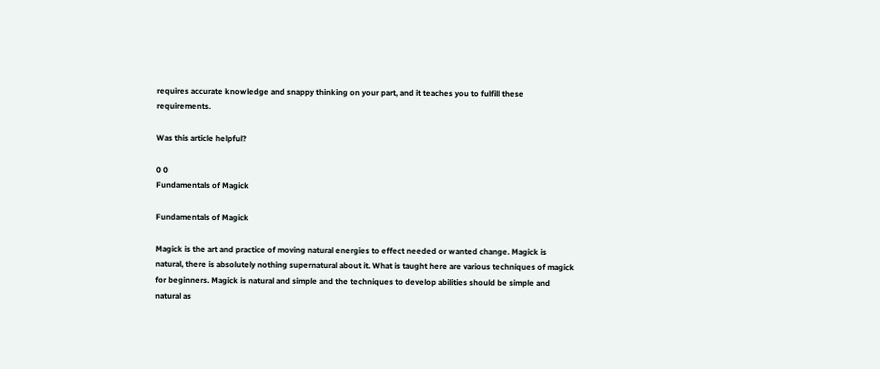requires accurate knowledge and snappy thinking on your part, and it teaches you to fulfill these requirements.

Was this article helpful?

0 0
Fundamentals of Magick

Fundamentals of Magick

Magick is the art and practice of moving natural energies to effect needed or wanted change. Magick is natural, there is absolutely nothing supernatural about it. What is taught here are various techniques of magick for beginners. Magick is natural and simple and the techniques to develop abilities should be simple and natural as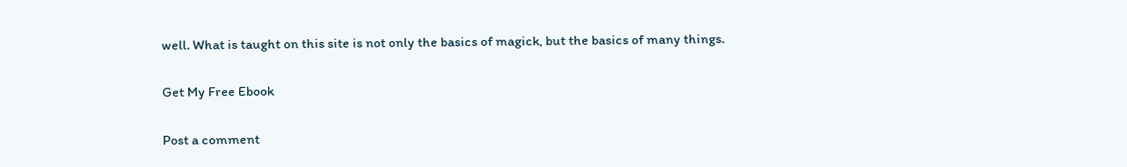well. What is taught on this site is not only the basics of magick, but the basics of many things.

Get My Free Ebook

Post a comment